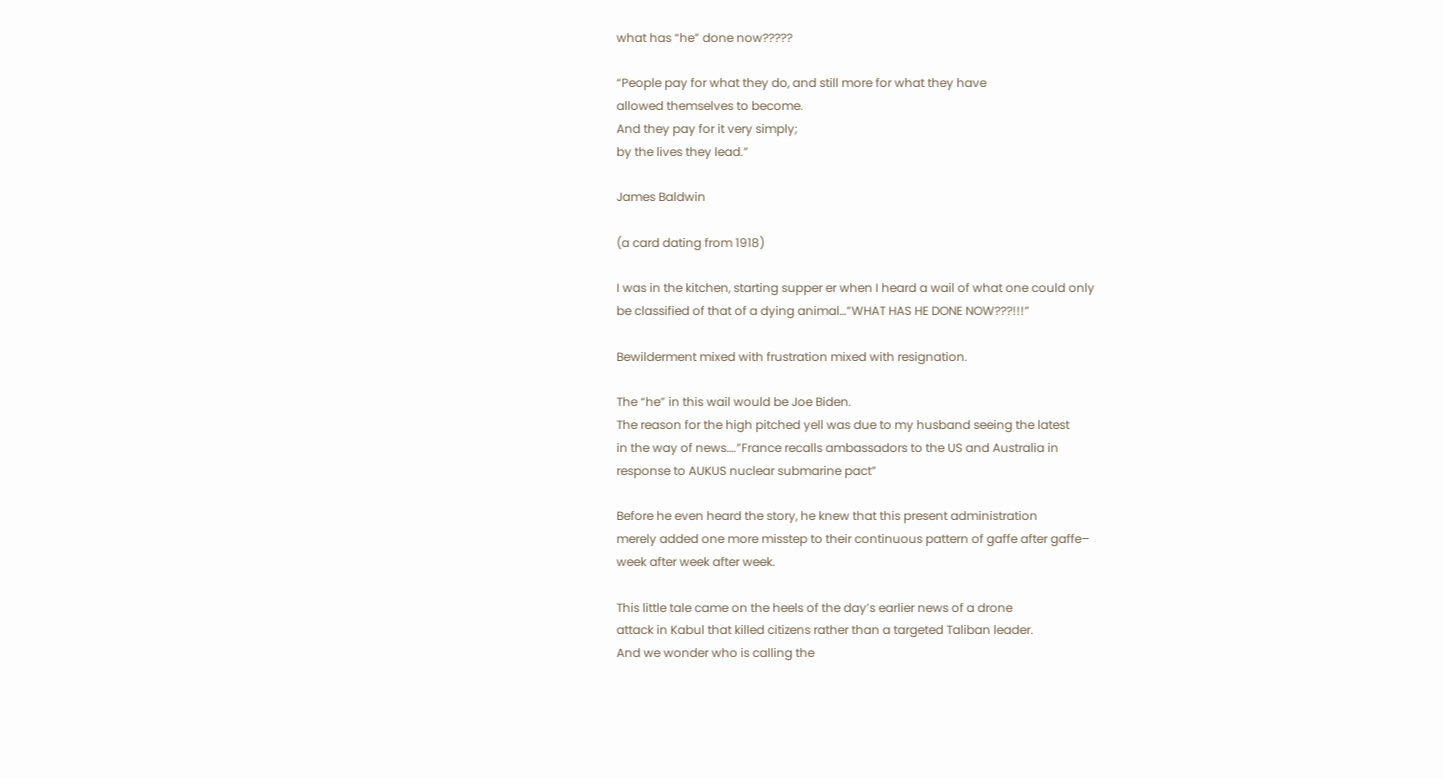what has “he” done now?????

“People pay for what they do, and still more for what they have
allowed themselves to become.
And they pay for it very simply;
by the lives they lead.”

James Baldwin

(a card dating from 1918)

I was in the kitchen, starting supper er when I heard a wail of what one could only
be classified of that of a dying animal…”WHAT HAS HE DONE NOW???!!!”

Bewilderment mixed with frustration mixed with resignation.

The “he” in this wail would be Joe Biden.
The reason for the high pitched yell was due to my husband seeing the latest
in the way of news….”France recalls ambassadors to the US and Australia in
response to AUKUS nuclear submarine pact”

Before he even heard the story, he knew that this present administration
merely added one more misstep to their continuous pattern of gaffe after gaffe–
week after week after week.

This little tale came on the heels of the day’s earlier news of a drone
attack in Kabul that killed citizens rather than a targeted Taliban leader.
And we wonder who is calling the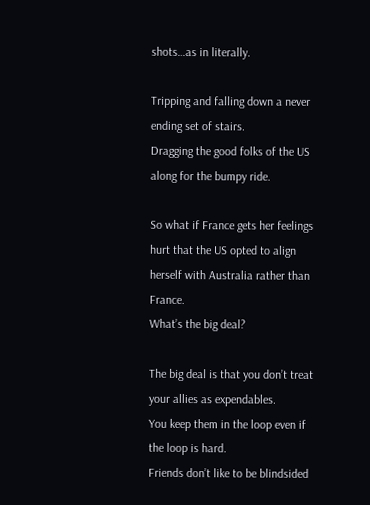shots…as in literally.

Tripping and falling down a never ending set of stairs.
Dragging the good folks of the US along for the bumpy ride.

So what if France gets her feelings hurt that the US opted to align
herself with Australia rather than France.
What’s the big deal?

The big deal is that you don’t treat your allies as expendables.
You keep them in the loop even if the loop is hard.
Friends don’t like to be blindsided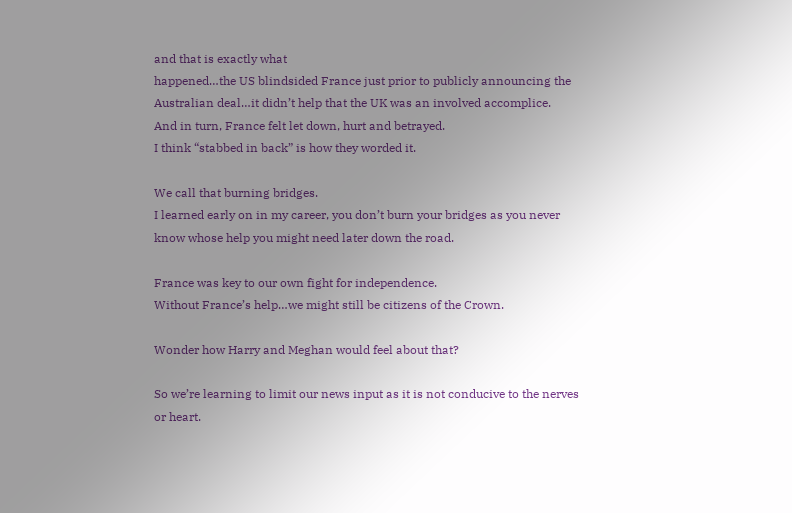and that is exactly what
happened…the US blindsided France just prior to publicly announcing the
Australian deal…it didn’t help that the UK was an involved accomplice.
And in turn, France felt let down, hurt and betrayed.
I think “stabbed in back” is how they worded it.

We call that burning bridges.
I learned early on in my career, you don’t burn your bridges as you never
know whose help you might need later down the road.

France was key to our own fight for independence.
Without France’s help…we might still be citizens of the Crown.

Wonder how Harry and Meghan would feel about that?

So we’re learning to limit our news input as it is not conducive to the nerves
or heart.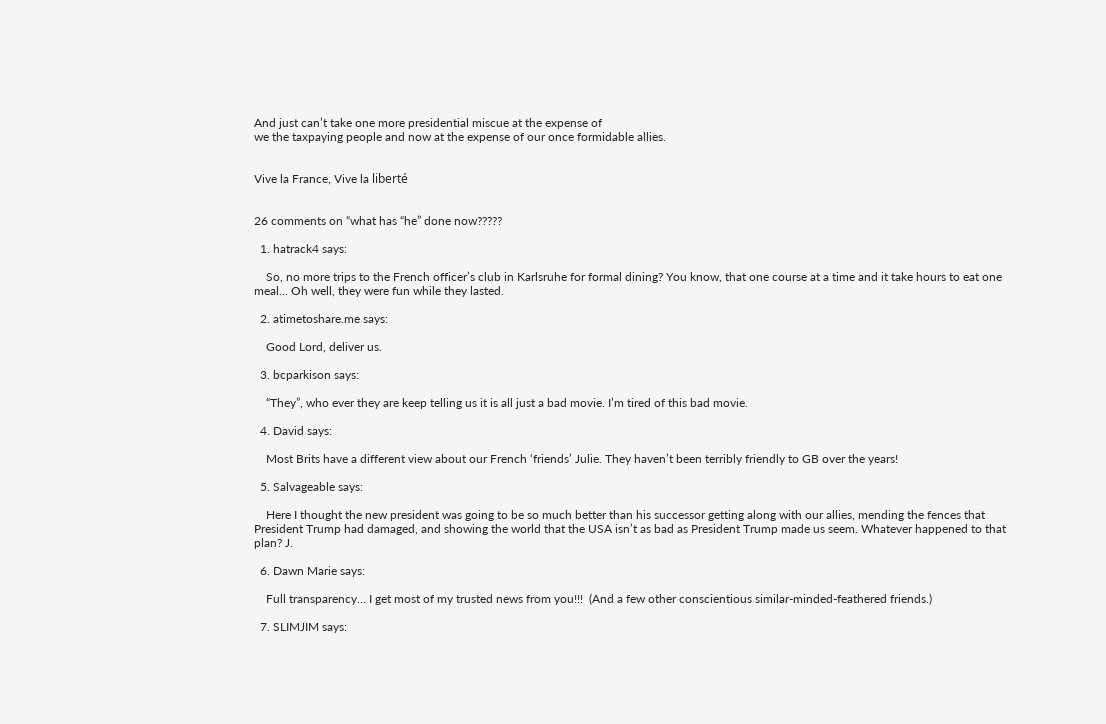And just can’t take one more presidential miscue at the expense of
we the taxpaying people and now at the expense of our once formidable allies.


Vive la France, Vive la liberté


26 comments on “what has “he” done now?????

  1. hatrack4 says:

    So, no more trips to the French officer’s club in Karlsruhe for formal dining? You know, that one course at a time and it take hours to eat one meal… Oh well, they were fun while they lasted.

  2. atimetoshare.me says:

    Good Lord, deliver us.

  3. bcparkison says:

    “They”, who ever they are keep telling us it is all just a bad movie. I’m tired of this bad movie.

  4. David says:

    Most Brits have a different view about our French ‘friends’ Julie. They haven’t been terribly friendly to GB over the years!

  5. Salvageable says:

    Here I thought the new president was going to be so much better than his successor getting along with our allies, mending the fences that President Trump had damaged, and showing the world that the USA isn’t as bad as President Trump made us seem. Whatever happened to that plan? J.

  6. Dawn Marie says:

    Full transparency… I get most of my trusted news from you!!!  (And a few other conscientious similar-minded-feathered friends.)

  7. SLIMJIM says: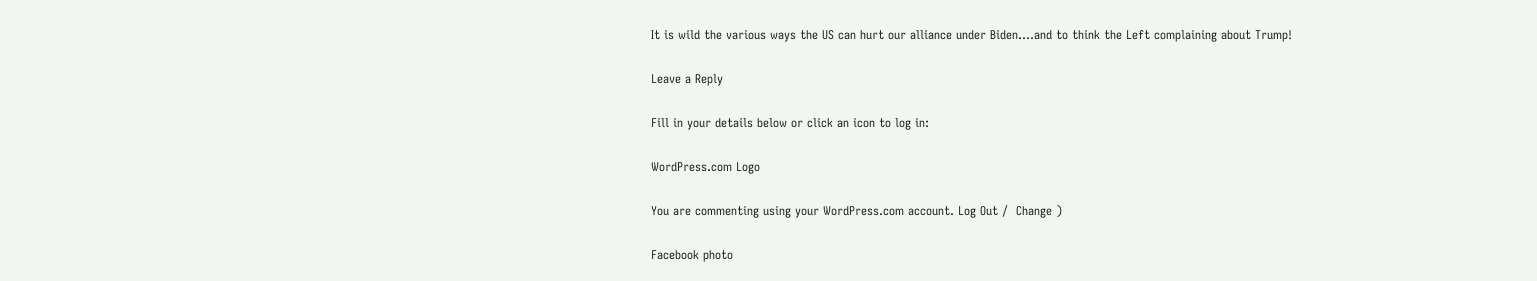It is wild the various ways the US can hurt our alliance under Biden….and to think the Left complaining about Trump!

Leave a Reply

Fill in your details below or click an icon to log in:

WordPress.com Logo

You are commenting using your WordPress.com account. Log Out /  Change )

Facebook photo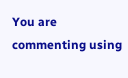You are commenting using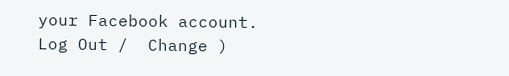your Facebook account. Log Out /  Change )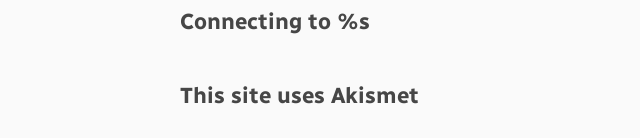Connecting to %s

This site uses Akismet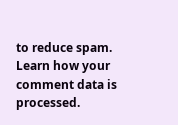to reduce spam. Learn how your comment data is processed.